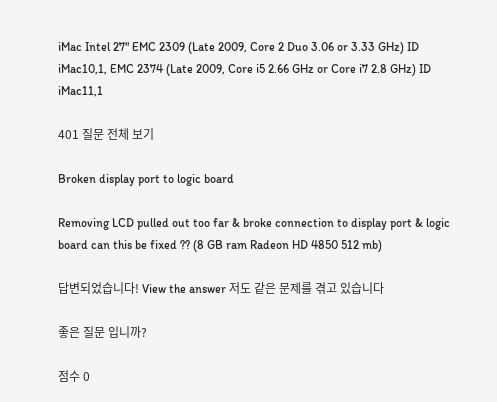iMac Intel 27" EMC 2309 (Late 2009, Core 2 Duo 3.06 or 3.33 GHz) ID iMac10,1, EMC 2374 (Late 2009, Core i5 2.66 GHz or Core i7 2.8 GHz) ID iMac11,1

401 질문 전체 보기

Broken display port to logic board

Removing LCD pulled out too far & broke connection to display port & logic board can this be fixed ?? (8 GB ram Radeon HD 4850 512 mb)

답변되었습니다! View the answer 저도 같은 문제를 겪고 있습니다

좋은 질문 입니까?

점수 0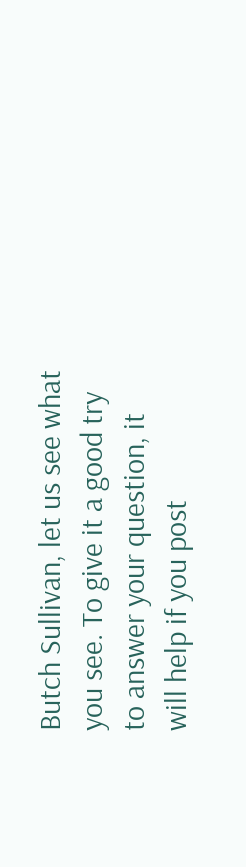Butch Sullivan, let us see what you see. To give it a good try to answer your question, it will help if you post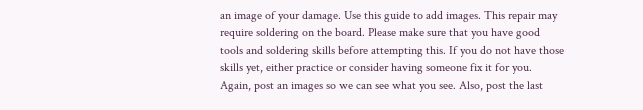an image of your damage. Use this guide to add images. This repair may require soldering on the board. Please make sure that you have good tools and soldering skills before attempting this. If you do not have those skills yet, either practice or consider having someone fix it for you. Again, post an images so we can see what you see. Also, post the last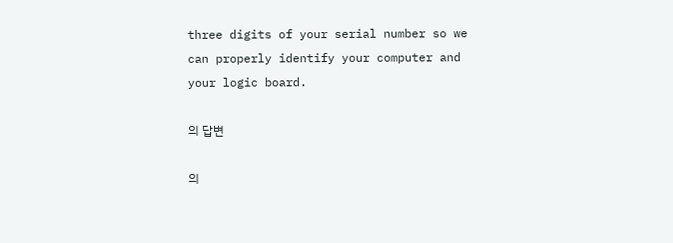three digits of your serial number so we can properly identify your computer and your logic board.

의 답변

의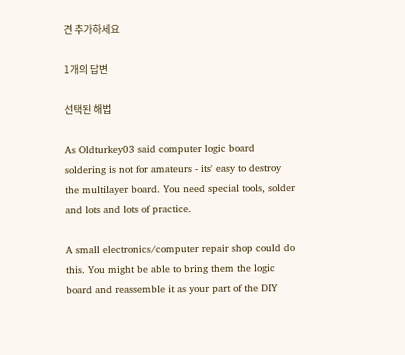견 추가하세요

1개의 답변

선택된 해법

As Oldturkey03 said computer logic board soldering is not for amateurs - its' easy to destroy the multilayer board. You need special tools, solder and lots and lots of practice.

A small electronics/computer repair shop could do this. You might be able to bring them the logic board and reassemble it as your part of the DIY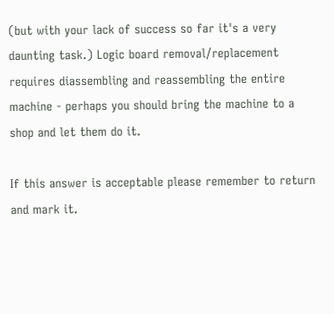(but with your lack of success so far it's a very daunting task.) Logic board removal/replacement requires diassembling and reassembling the entire machine - perhaps you should bring the machine to a shop and let them do it.

If this answer is acceptable please remember to return and mark it.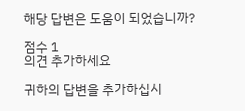해당 답변은 도움이 되었습니까?

점수 1
의견 추가하세요

귀하의 답변을 추가하십시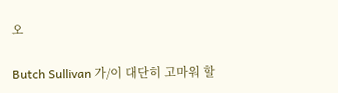오

Butch Sullivan 가/이 대단히 고마워 할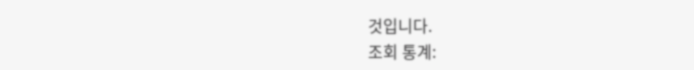것입니다.
조회 통계: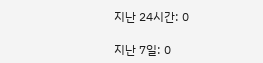지난 24시간: 0

지난 7일: 0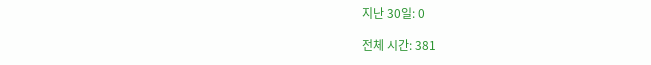지난 30일: 0

전체 시간: 381